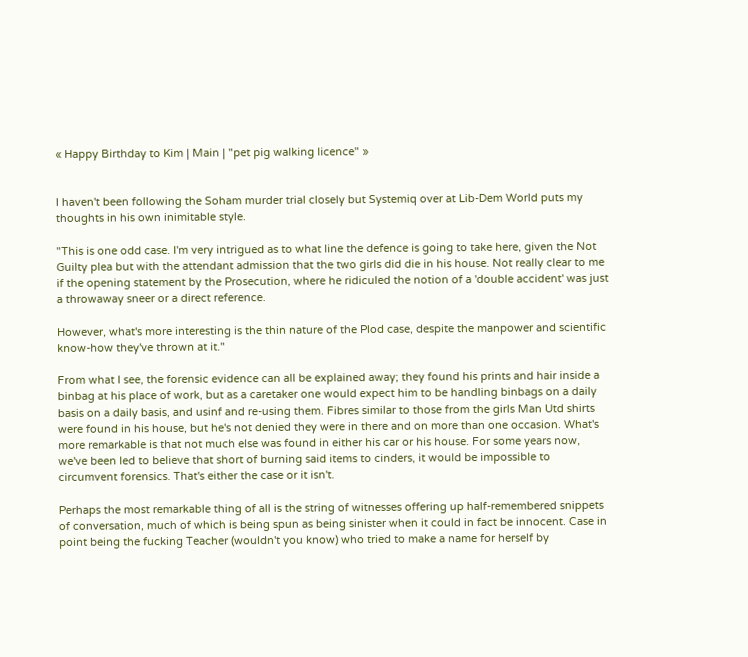« Happy Birthday to Kim | Main | "pet pig walking licence" »


I haven't been following the Soham murder trial closely but Systemiq over at Lib-Dem World puts my thoughts in his own inimitable style.

"This is one odd case. I'm very intrigued as to what line the defence is going to take here, given the Not Guilty plea but with the attendant admission that the two girls did die in his house. Not really clear to me if the opening statement by the Prosecution, where he ridiculed the notion of a 'double accident' was just a throwaway sneer or a direct reference.

However, what's more interesting is the thin nature of the Plod case, despite the manpower and scientific know-how they've thrown at it."

From what I see, the forensic evidence can all be explained away; they found his prints and hair inside a binbag at his place of work, but as a caretaker one would expect him to be handling binbags on a daily basis on a daily basis, and usinf and re-using them. Fibres similar to those from the girls Man Utd shirts were found in his house, but he's not denied they were in there and on more than one occasion. What's more remarkable is that not much else was found in either his car or his house. For some years now, we've been led to believe that short of burning said items to cinders, it would be impossible to circumvent forensics. That's either the case or it isn't.

Perhaps the most remarkable thing of all is the string of witnesses offering up half-remembered snippets of conversation, much of which is being spun as being sinister when it could in fact be innocent. Case in point being the fucking Teacher (wouldn't you know) who tried to make a name for herself by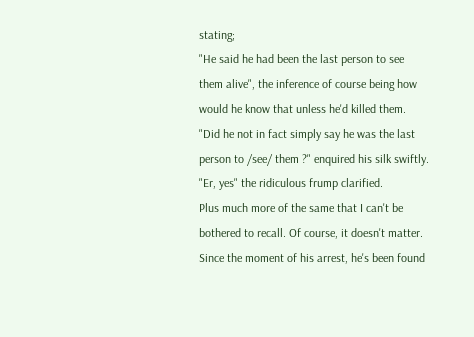stating;
"He said he had been the last person to see them alive", the inference of course being how would he know that unless he'd killed them.
"Did he not in fact simply say he was the last person to /see/ them ?" enquired his silk swiftly.
"Er, yes" the ridiculous frump clarified.
Plus much more of the same that I can't be bothered to recall. Of course, it doesn't matter. Since the moment of his arrest, he's been found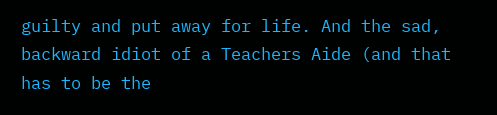guilty and put away for life. And the sad, backward idiot of a Teachers Aide (and that has to be the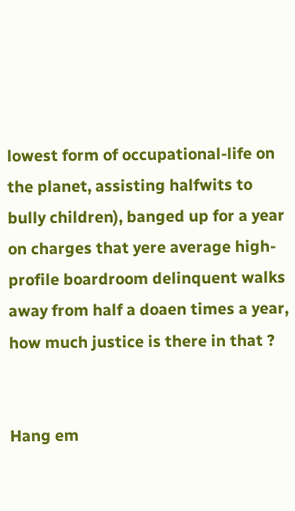lowest form of occupational-life on the planet, assisting halfwits to bully children), banged up for a year on charges that yere average high-profile boardroom delinquent walks away from half a doaen times a year, how much justice is there in that ?


Hang em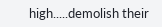high.....demolish their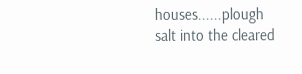houses......plough salt into the cleared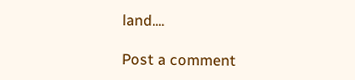land....

Post a comment